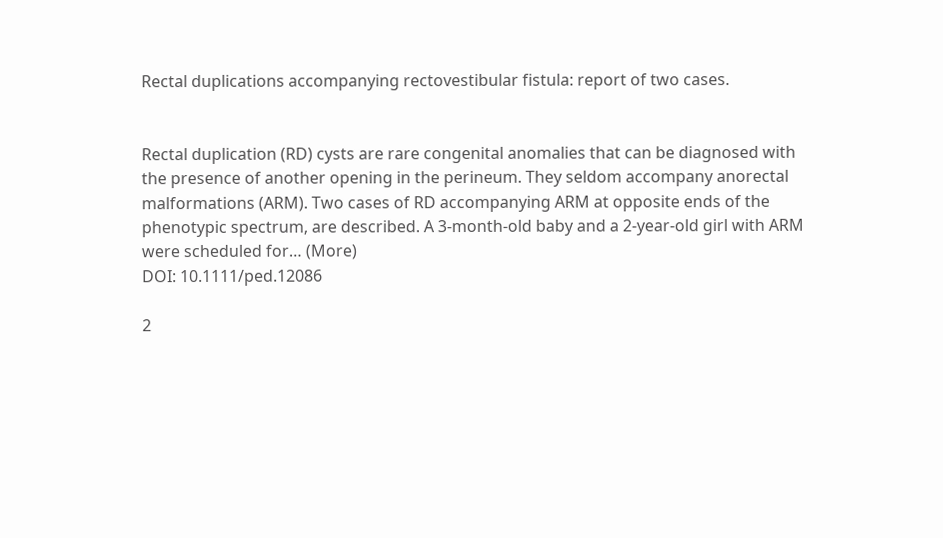Rectal duplications accompanying rectovestibular fistula: report of two cases.


Rectal duplication (RD) cysts are rare congenital anomalies that can be diagnosed with the presence of another opening in the perineum. They seldom accompany anorectal malformations (ARM). Two cases of RD accompanying ARM at opposite ends of the phenotypic spectrum, are described. A 3-month-old baby and a 2-year-old girl with ARM were scheduled for… (More)
DOI: 10.1111/ped.12086

2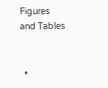Figures and Tables


  •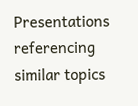Presentations referencing similar topics